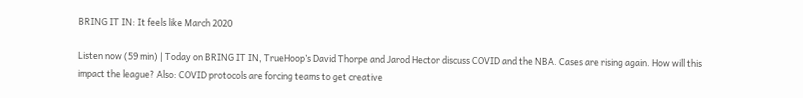BRING IT IN: It feels like March 2020

Listen now (59 min) | Today on BRING IT IN, TrueHoop’s David Thorpe and Jarod Hector discuss COVID and the NBA. Cases are rising again. How will this impact the league? Also: COVID protocols are forcing teams to get creative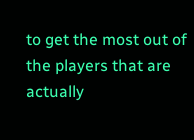to get the most out of the players that are actually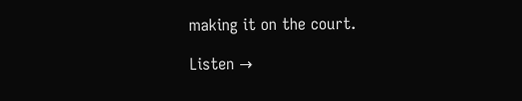making it on the court.

Listen →